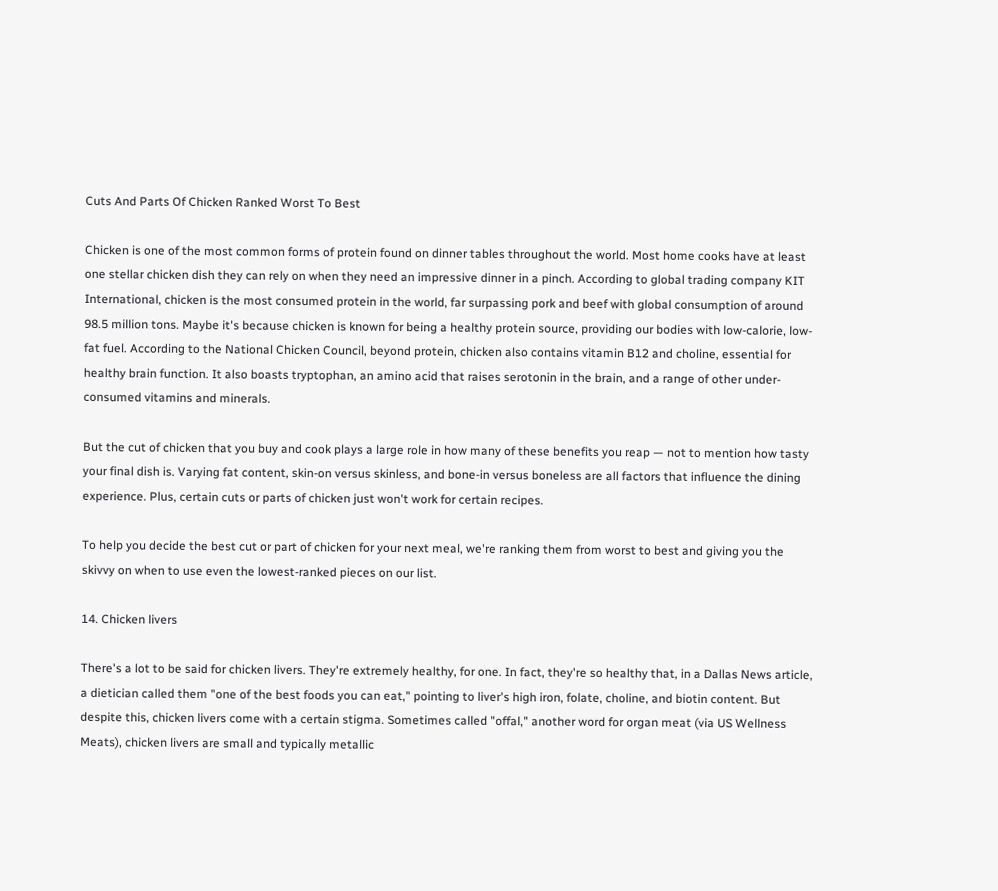Cuts And Parts Of Chicken Ranked Worst To Best

Chicken is one of the most common forms of protein found on dinner tables throughout the world. Most home cooks have at least one stellar chicken dish they can rely on when they need an impressive dinner in a pinch. According to global trading company KIT International, chicken is the most consumed protein in the world, far surpassing pork and beef with global consumption of around 98.5 million tons. Maybe it's because chicken is known for being a healthy protein source, providing our bodies with low-calorie, low-fat fuel. According to the National Chicken Council, beyond protein, chicken also contains vitamin B12 and choline, essential for healthy brain function. It also boasts tryptophan, an amino acid that raises serotonin in the brain, and a range of other under-consumed vitamins and minerals.

But the cut of chicken that you buy and cook plays a large role in how many of these benefits you reap — not to mention how tasty your final dish is. Varying fat content, skin-on versus skinless, and bone-in versus boneless are all factors that influence the dining experience. Plus, certain cuts or parts of chicken just won't work for certain recipes.

To help you decide the best cut or part of chicken for your next meal, we're ranking them from worst to best and giving you the skivvy on when to use even the lowest-ranked pieces on our list.

14. Chicken livers

There's a lot to be said for chicken livers. They're extremely healthy, for one. In fact, they're so healthy that, in a Dallas News article, a dietician called them "one of the best foods you can eat," pointing to liver's high iron, folate, choline, and biotin content. But despite this, chicken livers come with a certain stigma. Sometimes called "offal," another word for organ meat (via US Wellness Meats), chicken livers are small and typically metallic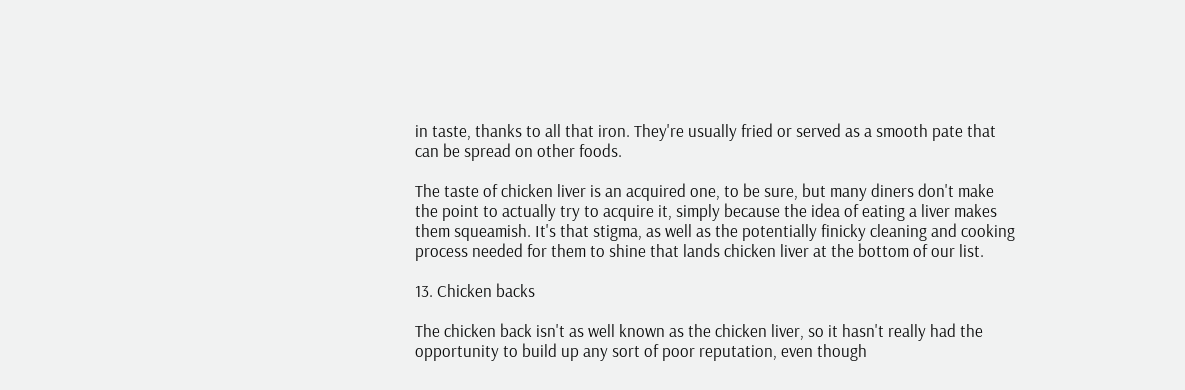in taste, thanks to all that iron. They're usually fried or served as a smooth pate that can be spread on other foods.

The taste of chicken liver is an acquired one, to be sure, but many diners don't make the point to actually try to acquire it, simply because the idea of eating a liver makes them squeamish. It's that stigma, as well as the potentially finicky cleaning and cooking process needed for them to shine that lands chicken liver at the bottom of our list.

13. Chicken backs

The chicken back isn't as well known as the chicken liver, so it hasn't really had the opportunity to build up any sort of poor reputation, even though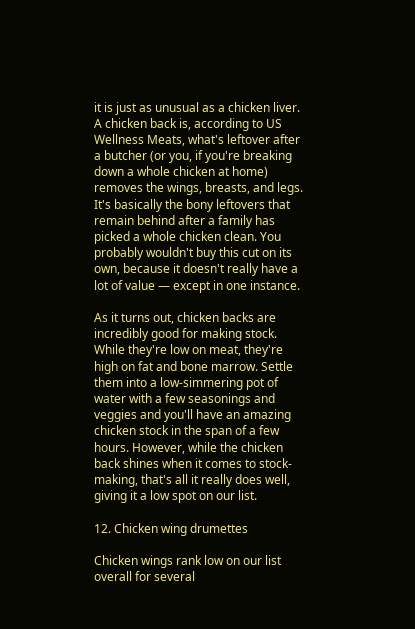it is just as unusual as a chicken liver. A chicken back is, according to US Wellness Meats, what's leftover after a butcher (or you, if you're breaking down a whole chicken at home) removes the wings, breasts, and legs. It's basically the bony leftovers that remain behind after a family has picked a whole chicken clean. You probably wouldn't buy this cut on its own, because it doesn't really have a lot of value — except in one instance.

As it turns out, chicken backs are incredibly good for making stock. While they're low on meat, they're high on fat and bone marrow. Settle them into a low-simmering pot of water with a few seasonings and veggies and you'll have an amazing chicken stock in the span of a few hours. However, while the chicken back shines when it comes to stock-making, that's all it really does well, giving it a low spot on our list.

12. Chicken wing drumettes

Chicken wings rank low on our list overall for several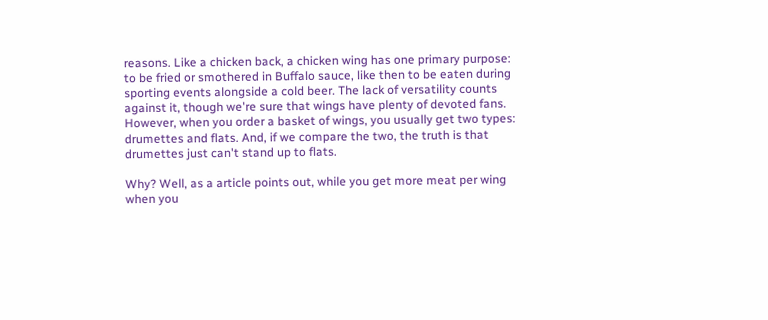reasons. Like a chicken back, a chicken wing has one primary purpose: to be fried or smothered in Buffalo sauce, like then to be eaten during sporting events alongside a cold beer. The lack of versatility counts against it, though we're sure that wings have plenty of devoted fans. However, when you order a basket of wings, you usually get two types: drumettes and flats. And, if we compare the two, the truth is that drumettes just can't stand up to flats.

Why? Well, as a article points out, while you get more meat per wing when you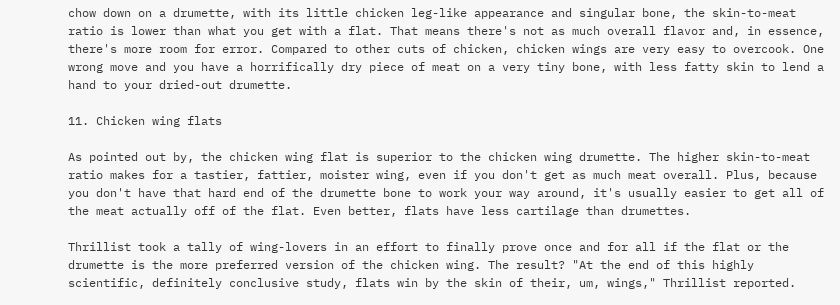chow down on a drumette, with its little chicken leg-like appearance and singular bone, the skin-to-meat ratio is lower than what you get with a flat. That means there's not as much overall flavor and, in essence, there's more room for error. Compared to other cuts of chicken, chicken wings are very easy to overcook. One wrong move and you have a horrifically dry piece of meat on a very tiny bone, with less fatty skin to lend a hand to your dried-out drumette.

11. Chicken wing flats

As pointed out by, the chicken wing flat is superior to the chicken wing drumette. The higher skin-to-meat ratio makes for a tastier, fattier, moister wing, even if you don't get as much meat overall. Plus, because you don't have that hard end of the drumette bone to work your way around, it's usually easier to get all of the meat actually off of the flat. Even better, flats have less cartilage than drumettes.

Thrillist took a tally of wing-lovers in an effort to finally prove once and for all if the flat or the drumette is the more preferred version of the chicken wing. The result? "At the end of this highly scientific, definitely conclusive study, flats win by the skin of their, um, wings," Thrillist reported.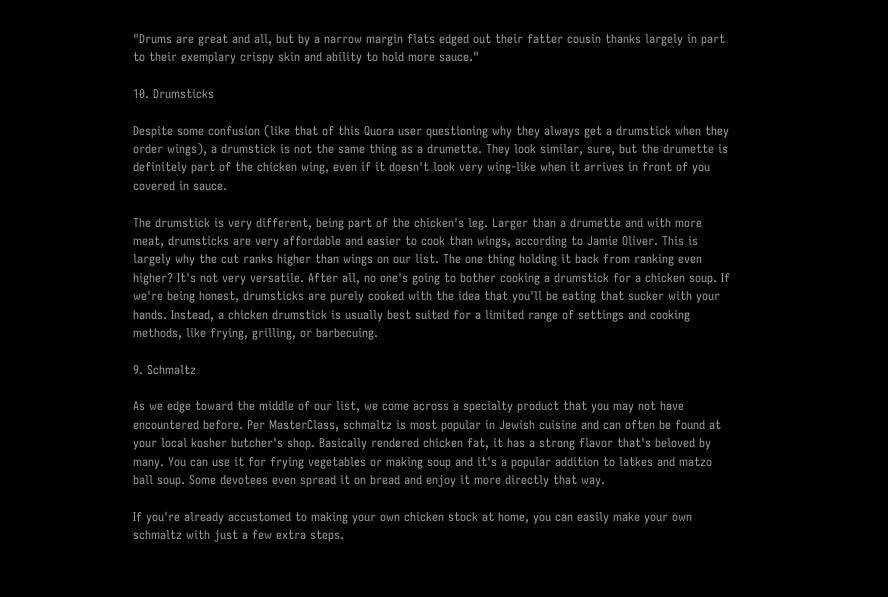"Drums are great and all, but by a narrow margin flats edged out their fatter cousin thanks largely in part to their exemplary crispy skin and ability to hold more sauce."

10. Drumsticks

Despite some confusion (like that of this Quora user questioning why they always get a drumstick when they order wings), a drumstick is not the same thing as a drumette. They look similar, sure, but the drumette is definitely part of the chicken wing, even if it doesn't look very wing-like when it arrives in front of you covered in sauce.

The drumstick is very different, being part of the chicken's leg. Larger than a drumette and with more meat, drumsticks are very affordable and easier to cook than wings, according to Jamie Oliver. This is largely why the cut ranks higher than wings on our list. The one thing holding it back from ranking even higher? It's not very versatile. After all, no one's going to bother cooking a drumstick for a chicken soup. If we're being honest, drumsticks are purely cooked with the idea that you'll be eating that sucker with your hands. Instead, a chicken drumstick is usually best suited for a limited range of settings and cooking methods, like frying, grilling, or barbecuing.

9. Schmaltz

As we edge toward the middle of our list, we come across a specialty product that you may not have encountered before. Per MasterClass, schmaltz is most popular in Jewish cuisine and can often be found at your local kosher butcher's shop. Basically rendered chicken fat, it has a strong flavor that's beloved by many. You can use it for frying vegetables or making soup and it's a popular addition to latkes and matzo ball soup. Some devotees even spread it on bread and enjoy it more directly that way.

If you're already accustomed to making your own chicken stock at home, you can easily make your own schmaltz with just a few extra steps.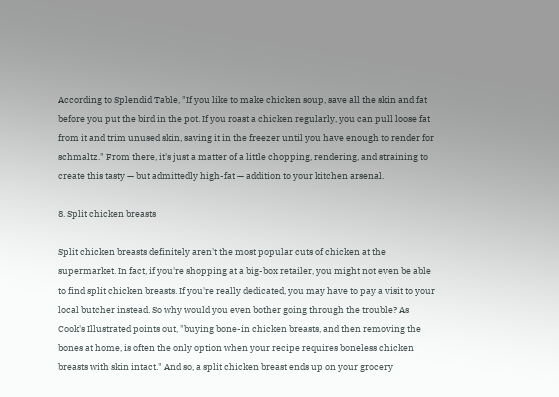According to Splendid Table, "If you like to make chicken soup, save all the skin and fat before you put the bird in the pot. If you roast a chicken regularly, you can pull loose fat from it and trim unused skin, saving it in the freezer until you have enough to render for schmaltz." From there, it's just a matter of a little chopping, rendering, and straining to create this tasty — but admittedly high-fat — addition to your kitchen arsenal.

8. Split chicken breasts

Split chicken breasts definitely aren't the most popular cuts of chicken at the supermarket. In fact, if you're shopping at a big-box retailer, you might not even be able to find split chicken breasts. If you're really dedicated, you may have to pay a visit to your local butcher instead. So why would you even bother going through the trouble? As Cook's Illustrated points out, "buying bone-in chicken breasts, and then removing the bones at home, is often the only option when your recipe requires boneless chicken breasts with skin intact." And so, a split chicken breast ends up on your grocery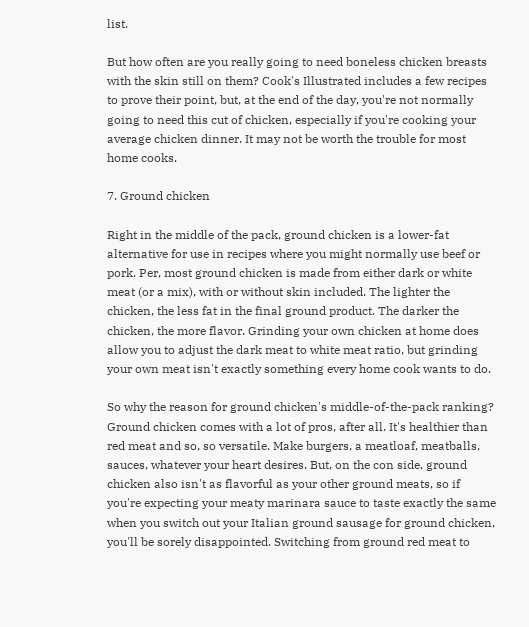list.

But how often are you really going to need boneless chicken breasts with the skin still on them? Cook's Illustrated includes a few recipes to prove their point, but, at the end of the day, you're not normally going to need this cut of chicken, especially if you're cooking your average chicken dinner. It may not be worth the trouble for most home cooks.

7. Ground chicken

Right in the middle of the pack, ground chicken is a lower-fat alternative for use in recipes where you might normally use beef or pork. Per, most ground chicken is made from either dark or white meat (or a mix), with or without skin included. The lighter the chicken, the less fat in the final ground product. The darker the chicken, the more flavor. Grinding your own chicken at home does allow you to adjust the dark meat to white meat ratio, but grinding your own meat isn't exactly something every home cook wants to do.

So why the reason for ground chicken's middle-of-the-pack ranking? Ground chicken comes with a lot of pros, after all. It's healthier than red meat and so, so versatile. Make burgers, a meatloaf, meatballs, sauces, whatever your heart desires. But, on the con side, ground chicken also isn't as flavorful as your other ground meats, so if you're expecting your meaty marinara sauce to taste exactly the same when you switch out your Italian ground sausage for ground chicken, you'll be sorely disappointed. Switching from ground red meat to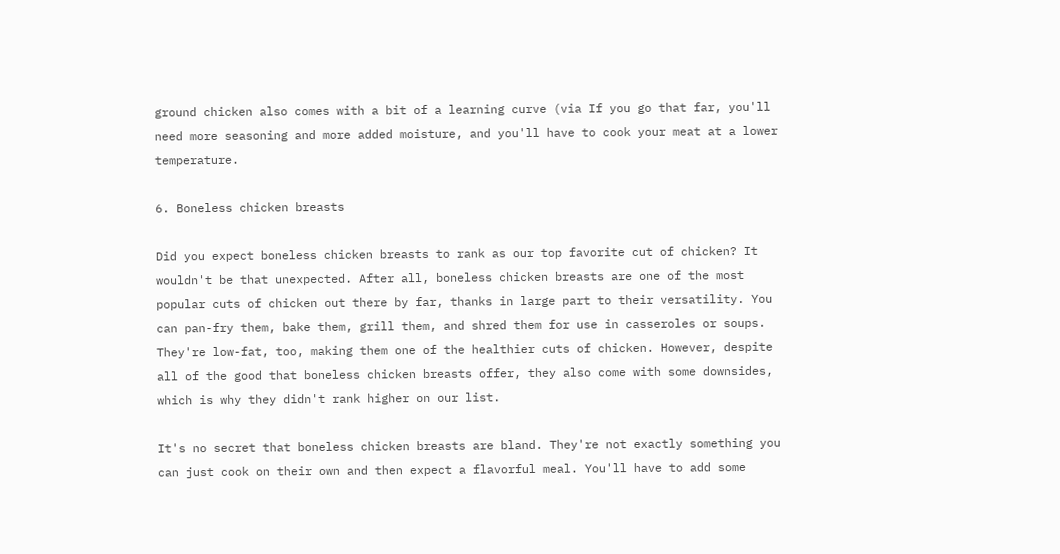ground chicken also comes with a bit of a learning curve (via If you go that far, you'll need more seasoning and more added moisture, and you'll have to cook your meat at a lower temperature.

6. Boneless chicken breasts

Did you expect boneless chicken breasts to rank as our top favorite cut of chicken? It wouldn't be that unexpected. After all, boneless chicken breasts are one of the most popular cuts of chicken out there by far, thanks in large part to their versatility. You can pan-fry them, bake them, grill them, and shred them for use in casseroles or soups. They're low-fat, too, making them one of the healthier cuts of chicken. However, despite all of the good that boneless chicken breasts offer, they also come with some downsides, which is why they didn't rank higher on our list.

It's no secret that boneless chicken breasts are bland. They're not exactly something you can just cook on their own and then expect a flavorful meal. You'll have to add some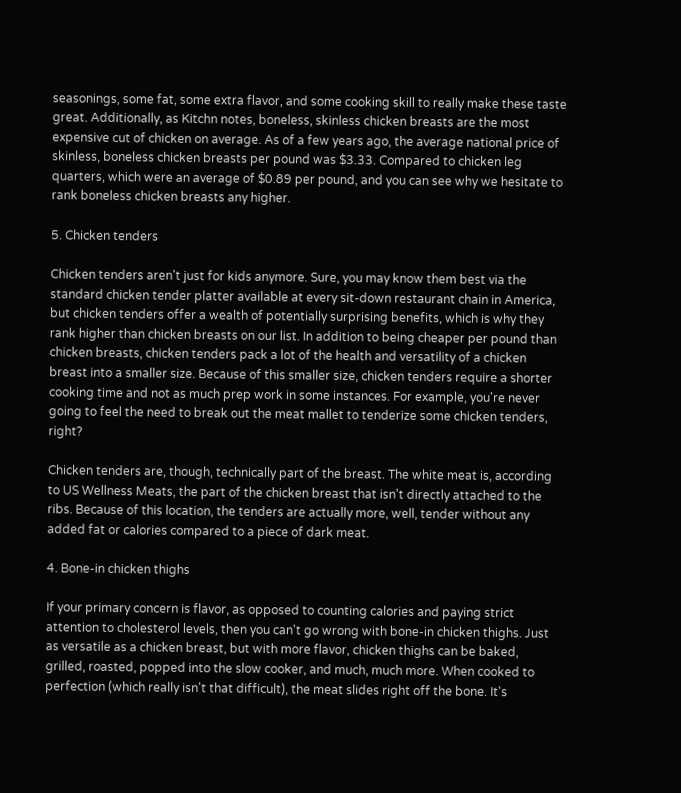seasonings, some fat, some extra flavor, and some cooking skill to really make these taste great. Additionally, as Kitchn notes, boneless, skinless chicken breasts are the most expensive cut of chicken on average. As of a few years ago, the average national price of skinless, boneless chicken breasts per pound was $3.33. Compared to chicken leg quarters, which were an average of $0.89 per pound, and you can see why we hesitate to rank boneless chicken breasts any higher.

5. Chicken tenders

Chicken tenders aren't just for kids anymore. Sure, you may know them best via the standard chicken tender platter available at every sit-down restaurant chain in America, but chicken tenders offer a wealth of potentially surprising benefits, which is why they rank higher than chicken breasts on our list. In addition to being cheaper per pound than chicken breasts, chicken tenders pack a lot of the health and versatility of a chicken breast into a smaller size. Because of this smaller size, chicken tenders require a shorter cooking time and not as much prep work in some instances. For example, you're never going to feel the need to break out the meat mallet to tenderize some chicken tenders, right?

Chicken tenders are, though, technically part of the breast. The white meat is, according to US Wellness Meats, the part of the chicken breast that isn't directly attached to the ribs. Because of this location, the tenders are actually more, well, tender without any added fat or calories compared to a piece of dark meat.

4. Bone-in chicken thighs

If your primary concern is flavor, as opposed to counting calories and paying strict attention to cholesterol levels, then you can't go wrong with bone-in chicken thighs. Just as versatile as a chicken breast, but with more flavor, chicken thighs can be baked, grilled, roasted, popped into the slow cooker, and much, much more. When cooked to perfection (which really isn't that difficult), the meat slides right off the bone. It's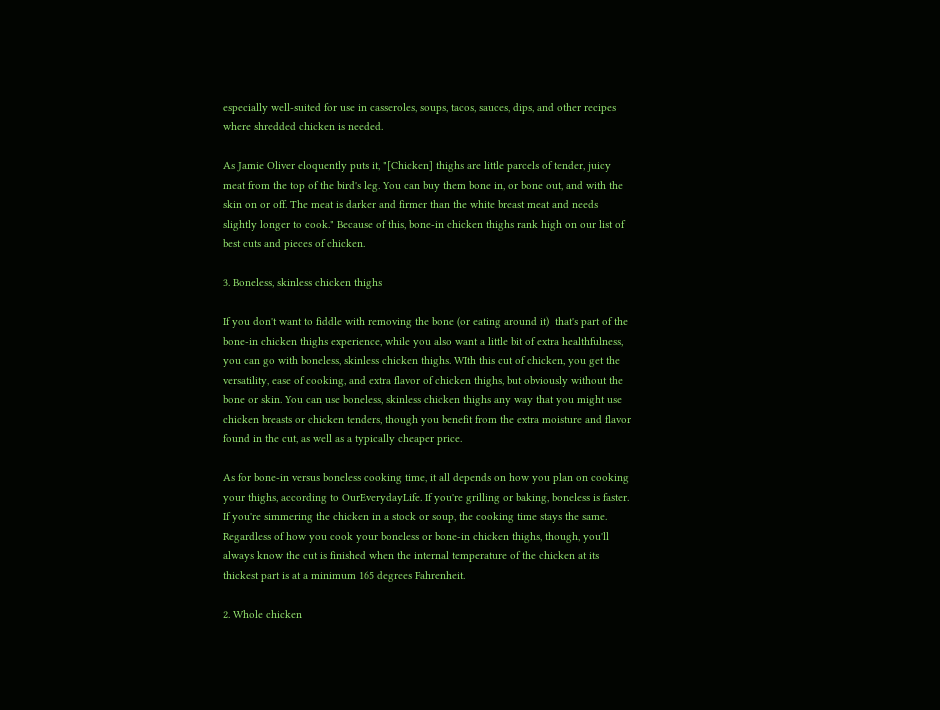especially well-suited for use in casseroles, soups, tacos, sauces, dips, and other recipes where shredded chicken is needed.

As Jamie Oliver eloquently puts it, "[Chicken] thighs are little parcels of tender, juicy meat from the top of the bird's leg. You can buy them bone in, or bone out, and with the skin on or off. The meat is darker and firmer than the white breast meat and needs slightly longer to cook." Because of this, bone-in chicken thighs rank high on our list of best cuts and pieces of chicken.

3. Boneless, skinless chicken thighs

If you don't want to fiddle with removing the bone (or eating around it)  that's part of the bone-in chicken thighs experience, while you also want a little bit of extra healthfulness, you can go with boneless, skinless chicken thighs. WIth this cut of chicken, you get the versatility, ease of cooking, and extra flavor of chicken thighs, but obviously without the bone or skin. You can use boneless, skinless chicken thighs any way that you might use chicken breasts or chicken tenders, though you benefit from the extra moisture and flavor found in the cut, as well as a typically cheaper price.

As for bone-in versus boneless cooking time, it all depends on how you plan on cooking your thighs, according to OurEverydayLife. If you're grilling or baking, boneless is faster. If you're simmering the chicken in a stock or soup, the cooking time stays the same. Regardless of how you cook your boneless or bone-in chicken thighs, though, you'll always know the cut is finished when the internal temperature of the chicken at its thickest part is at a minimum 165 degrees Fahrenheit.

2. Whole chicken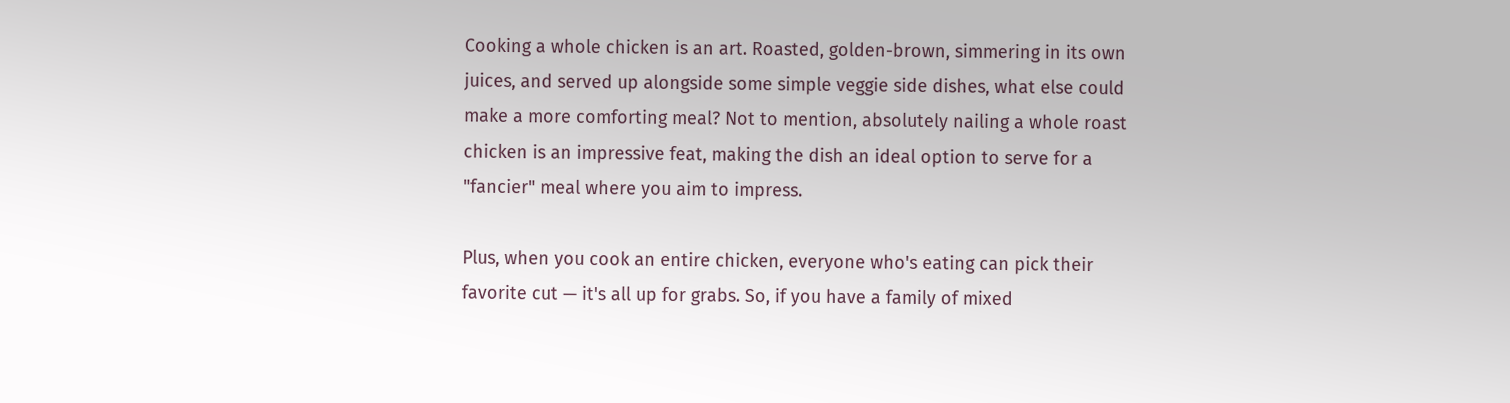Cooking a whole chicken is an art. Roasted, golden-brown, simmering in its own juices, and served up alongside some simple veggie side dishes, what else could make a more comforting meal? Not to mention, absolutely nailing a whole roast chicken is an impressive feat, making the dish an ideal option to serve for a "fancier" meal where you aim to impress.

Plus, when you cook an entire chicken, everyone who's eating can pick their favorite cut — it's all up for grabs. So, if you have a family of mixed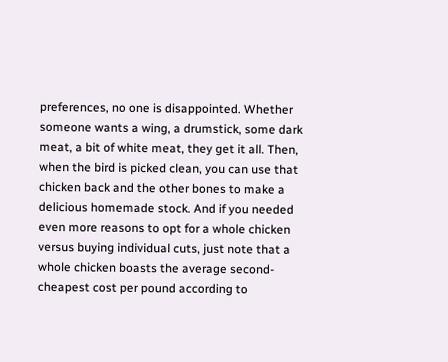preferences, no one is disappointed. Whether someone wants a wing, a drumstick, some dark meat, a bit of white meat, they get it all. Then, when the bird is picked clean, you can use that chicken back and the other bones to make a delicious homemade stock. And if you needed even more reasons to opt for a whole chicken versus buying individual cuts, just note that a whole chicken boasts the average second-cheapest cost per pound according to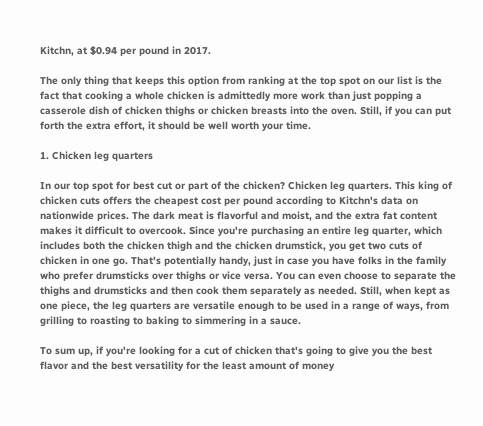Kitchn, at $0.94 per pound in 2017.

The only thing that keeps this option from ranking at the top spot on our list is the fact that cooking a whole chicken is admittedly more work than just popping a casserole dish of chicken thighs or chicken breasts into the oven. Still, if you can put forth the extra effort, it should be well worth your time.

1. Chicken leg quarters

In our top spot for best cut or part of the chicken? Chicken leg quarters. This king of chicken cuts offers the cheapest cost per pound according to Kitchn's data on nationwide prices. The dark meat is flavorful and moist, and the extra fat content makes it difficult to overcook. Since you're purchasing an entire leg quarter, which includes both the chicken thigh and the chicken drumstick, you get two cuts of chicken in one go. That's potentially handy, just in case you have folks in the family who prefer drumsticks over thighs or vice versa. You can even choose to separate the thighs and drumsticks and then cook them separately as needed. Still, when kept as one piece, the leg quarters are versatile enough to be used in a range of ways, from grilling to roasting to baking to simmering in a sauce.

To sum up, if you're looking for a cut of chicken that's going to give you the best flavor and the best versatility for the least amount of money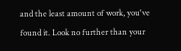and the least amount of work, you've found it. Look no further than your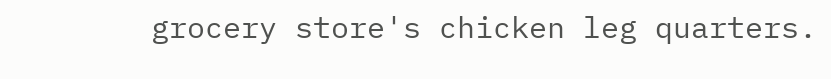grocery store's chicken leg quarters.